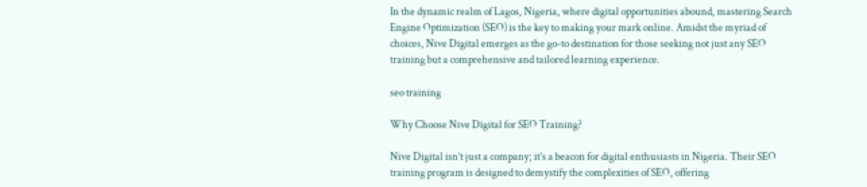In the dynamic realm of Lagos, Nigeria, where digital opportunities abound, mastering Search Engine Optimization (SEO) is the key to making your mark online. Amidst the myriad of choices, Nive Digital emerges as the go-to destination for those seeking not just any SEO training but a comprehensive and tailored learning experience.

seo training

Why Choose Nive Digital for SEO Training?

Nive Digital isn’t just a company; it’s a beacon for digital enthusiasts in Nigeria. Their SEO training program is designed to demystify the complexities of SEO, offering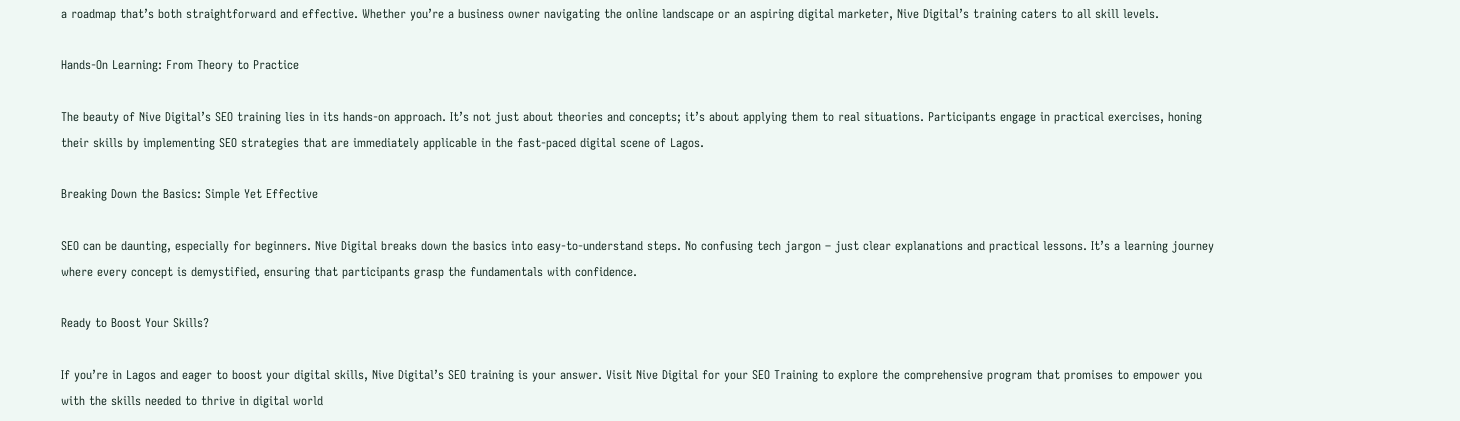a roadmap that’s both straightforward and effective. Whether you’re a business owner navigating the online landscape or an aspiring digital marketer, Nive Digital’s training caters to all skill levels.

Hands-On Learning: From Theory to Practice

The beauty of Nive Digital’s SEO training lies in its hands-on approach. It’s not just about theories and concepts; it’s about applying them to real situations. Participants engage in practical exercises, honing their skills by implementing SEO strategies that are immediately applicable in the fast-paced digital scene of Lagos.

Breaking Down the Basics: Simple Yet Effective

SEO can be daunting, especially for beginners. Nive Digital breaks down the basics into easy-to-understand steps. No confusing tech jargon – just clear explanations and practical lessons. It’s a learning journey where every concept is demystified, ensuring that participants grasp the fundamentals with confidence.

Ready to Boost Your Skills?

If you’re in Lagos and eager to boost your digital skills, Nive Digital’s SEO training is your answer. Visit Nive Digital for your SEO Training to explore the comprehensive program that promises to empower you with the skills needed to thrive in digital world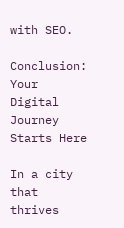with SEO.

Conclusion: Your Digital Journey Starts Here

In a city that thrives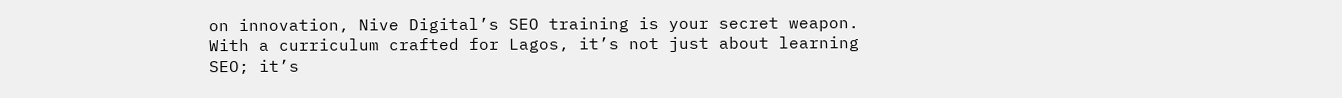on innovation, Nive Digital’s SEO training is your secret weapon. With a curriculum crafted for Lagos, it’s not just about learning SEO; it’s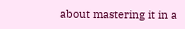about mastering it in a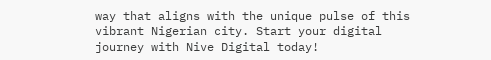way that aligns with the unique pulse of this vibrant Nigerian city. Start your digital journey with Nive Digital today!